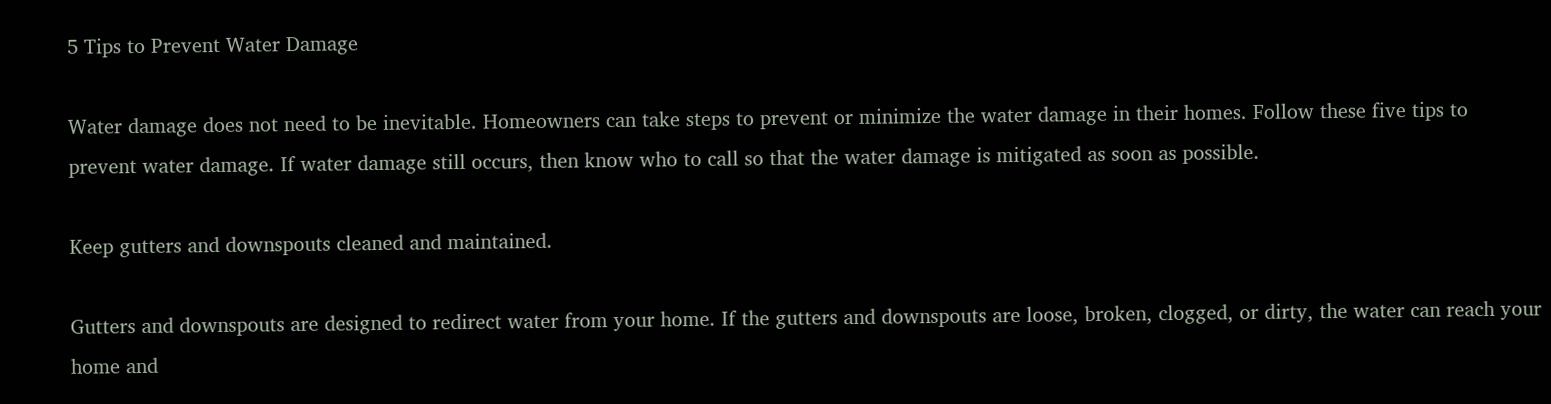5 Tips to Prevent Water Damage

Water damage does not need to be inevitable. Homeowners can take steps to prevent or minimize the water damage in their homes. Follow these five tips to prevent water damage. If water damage still occurs, then know who to call so that the water damage is mitigated as soon as possible.

Keep gutters and downspouts cleaned and maintained.

Gutters and downspouts are designed to redirect water from your home. If the gutters and downspouts are loose, broken, clogged, or dirty, the water can reach your home and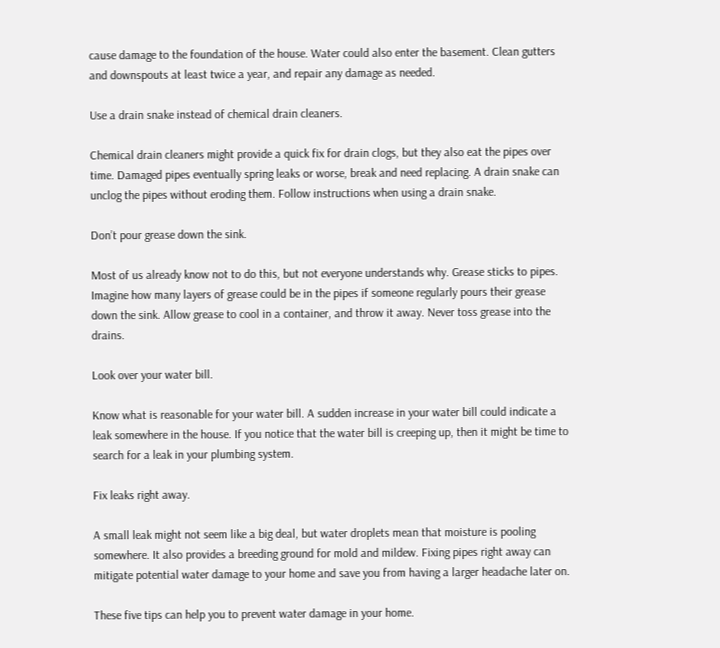cause damage to the foundation of the house. Water could also enter the basement. Clean gutters and downspouts at least twice a year, and repair any damage as needed.

Use a drain snake instead of chemical drain cleaners.

Chemical drain cleaners might provide a quick fix for drain clogs, but they also eat the pipes over time. Damaged pipes eventually spring leaks or worse, break and need replacing. A drain snake can unclog the pipes without eroding them. Follow instructions when using a drain snake.

Don’t pour grease down the sink.

Most of us already know not to do this, but not everyone understands why. Grease sticks to pipes. Imagine how many layers of grease could be in the pipes if someone regularly pours their grease down the sink. Allow grease to cool in a container, and throw it away. Never toss grease into the drains.

Look over your water bill.

Know what is reasonable for your water bill. A sudden increase in your water bill could indicate a leak somewhere in the house. If you notice that the water bill is creeping up, then it might be time to search for a leak in your plumbing system.

Fix leaks right away.

A small leak might not seem like a big deal, but water droplets mean that moisture is pooling somewhere. It also provides a breeding ground for mold and mildew. Fixing pipes right away can mitigate potential water damage to your home and save you from having a larger headache later on.

These five tips can help you to prevent water damage in your home.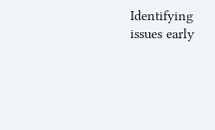Identifying issues early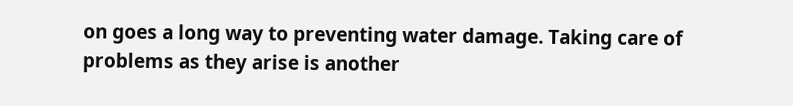on goes a long way to preventing water damage. Taking care of problems as they arise is another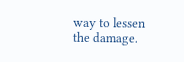way to lessen the damage.